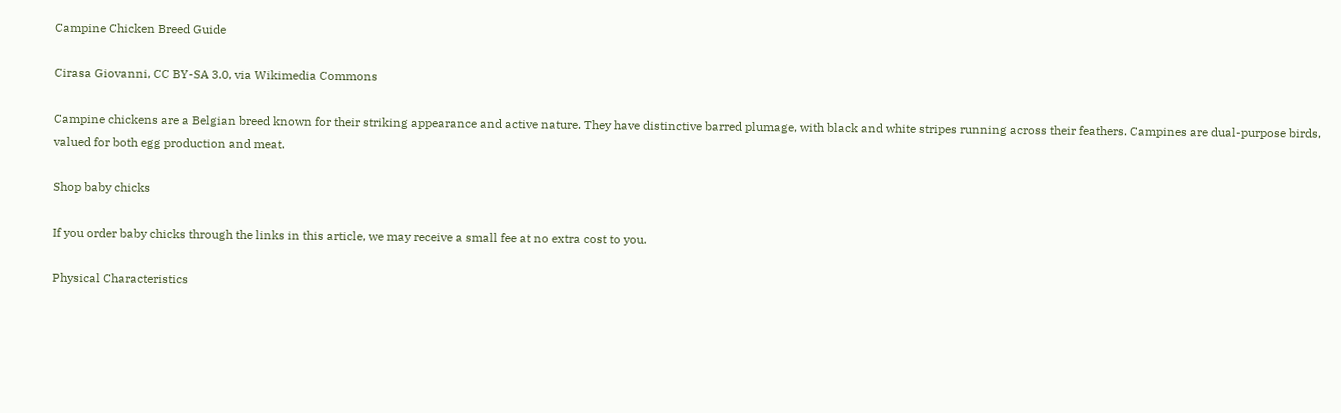Campine Chicken Breed Guide

Cirasa Giovanni, CC BY-SA 3.0, via Wikimedia Commons

Campine chickens are a Belgian breed known for their striking appearance and active nature. They have distinctive barred plumage, with black and white stripes running across their feathers. Campines are dual-purpose birds, valued for both egg production and meat.

Shop baby chicks

If you order baby chicks through the links in this article, we may receive a small fee at no extra cost to you.

Physical Characteristics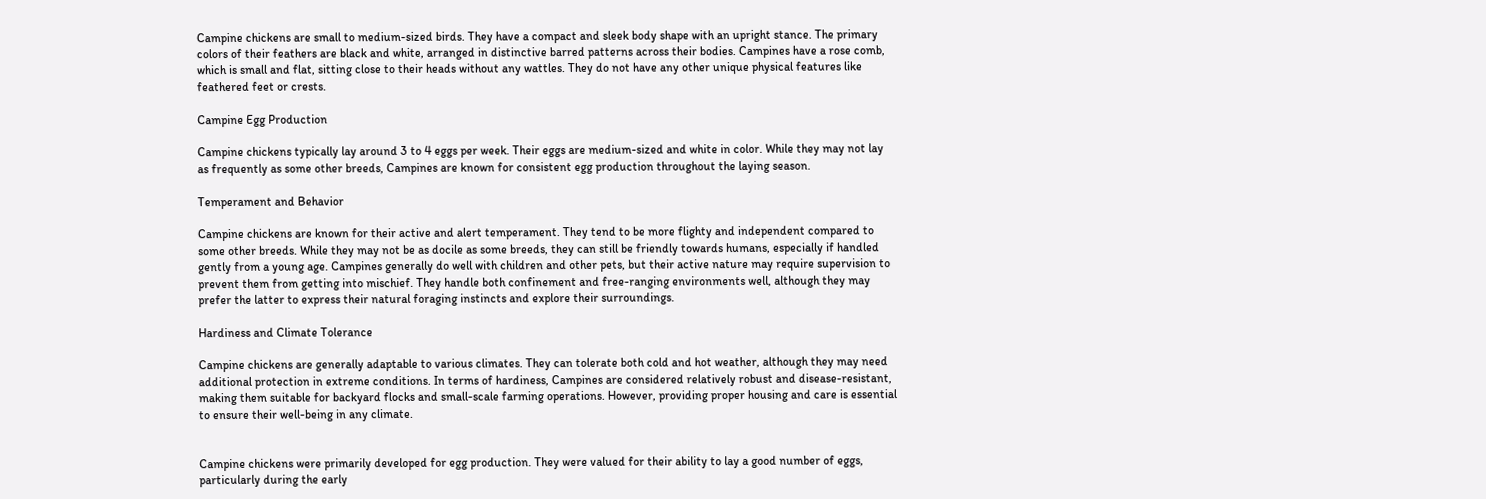Campine chickens are small to medium-sized birds. They have a compact and sleek body shape with an upright stance. The primary colors of their feathers are black and white, arranged in distinctive barred patterns across their bodies. Campines have a rose comb, which is small and flat, sitting close to their heads without any wattles. They do not have any other unique physical features like feathered feet or crests.

Campine Egg Production

Campine chickens typically lay around 3 to 4 eggs per week. Their eggs are medium-sized and white in color. While they may not lay as frequently as some other breeds, Campines are known for consistent egg production throughout the laying season.

Temperament and Behavior

Campine chickens are known for their active and alert temperament. They tend to be more flighty and independent compared to some other breeds. While they may not be as docile as some breeds, they can still be friendly towards humans, especially if handled gently from a young age. Campines generally do well with children and other pets, but their active nature may require supervision to prevent them from getting into mischief. They handle both confinement and free-ranging environments well, although they may prefer the latter to express their natural foraging instincts and explore their surroundings.

Hardiness and Climate Tolerance

Campine chickens are generally adaptable to various climates. They can tolerate both cold and hot weather, although they may need additional protection in extreme conditions. In terms of hardiness, Campines are considered relatively robust and disease-resistant, making them suitable for backyard flocks and small-scale farming operations. However, providing proper housing and care is essential to ensure their well-being in any climate.


Campine chickens were primarily developed for egg production. They were valued for their ability to lay a good number of eggs, particularly during the early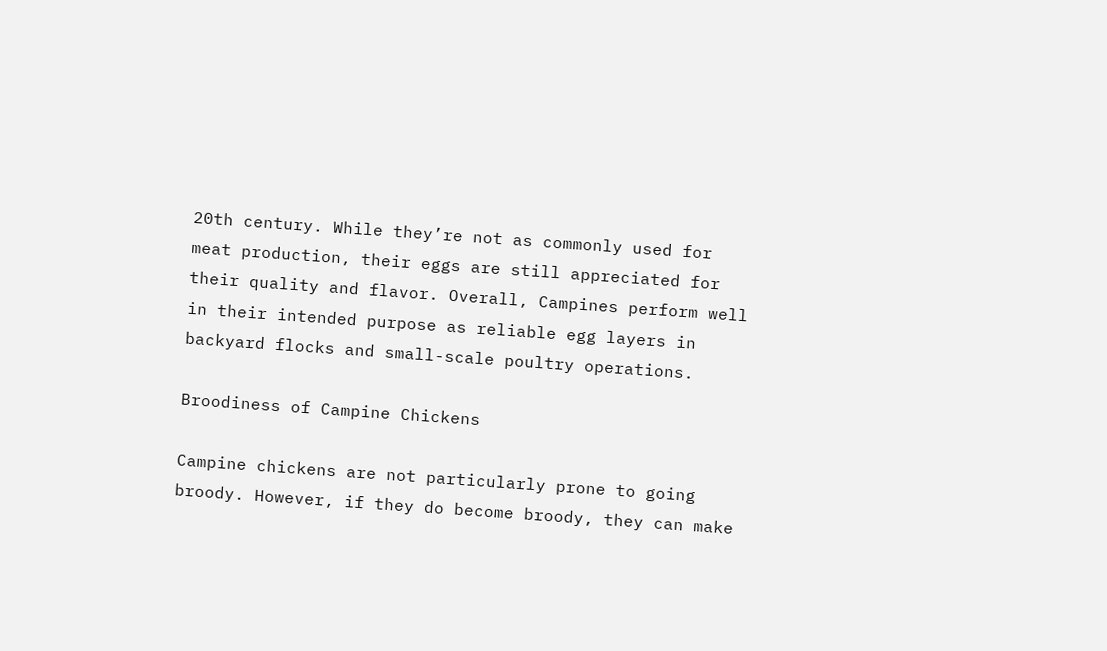20th century. While they’re not as commonly used for meat production, their eggs are still appreciated for their quality and flavor. Overall, Campines perform well in their intended purpose as reliable egg layers in backyard flocks and small-scale poultry operations.

Broodiness of Campine Chickens

Campine chickens are not particularly prone to going broody. However, if they do become broody, they can make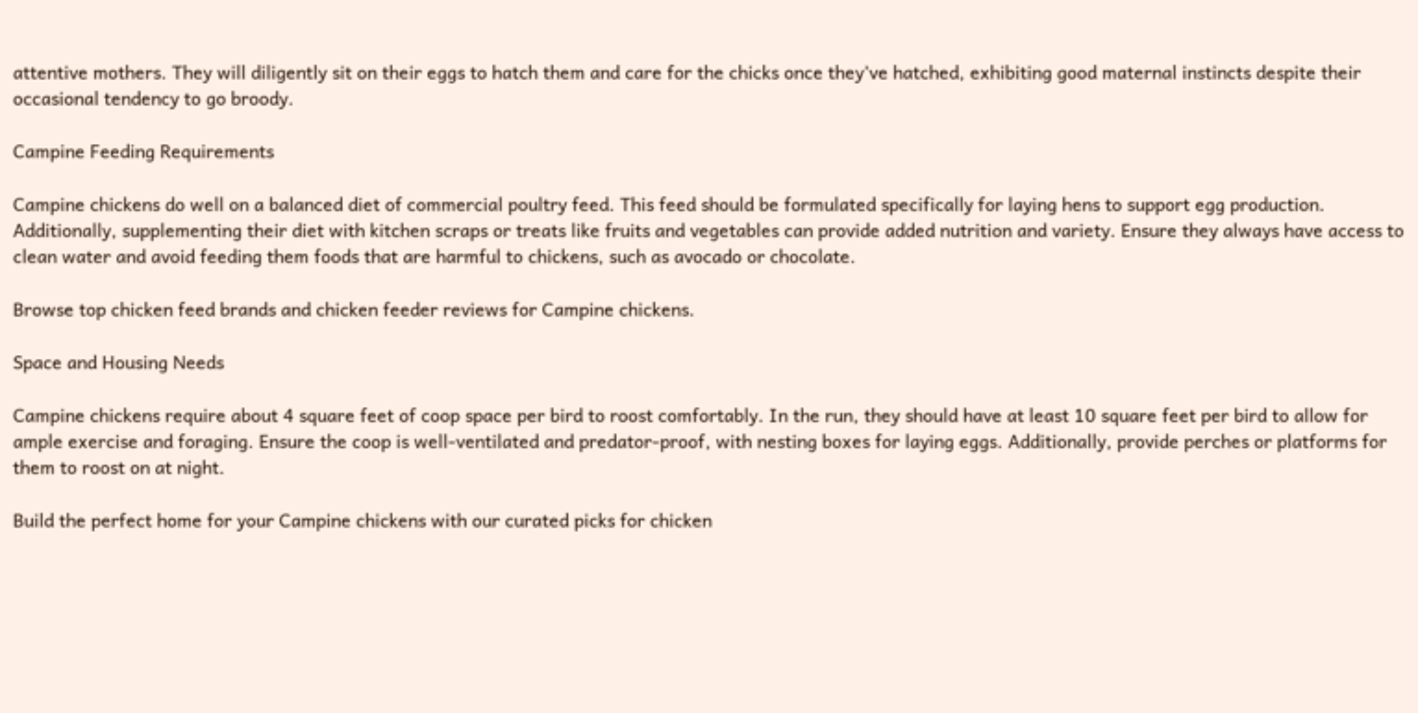attentive mothers. They will diligently sit on their eggs to hatch them and care for the chicks once they’ve hatched, exhibiting good maternal instincts despite their occasional tendency to go broody.

Campine Feeding Requirements

Campine chickens do well on a balanced diet of commercial poultry feed. This feed should be formulated specifically for laying hens to support egg production. Additionally, supplementing their diet with kitchen scraps or treats like fruits and vegetables can provide added nutrition and variety. Ensure they always have access to clean water and avoid feeding them foods that are harmful to chickens, such as avocado or chocolate.

Browse top chicken feed brands and chicken feeder reviews for Campine chickens.

Space and Housing Needs

Campine chickens require about 4 square feet of coop space per bird to roost comfortably. In the run, they should have at least 10 square feet per bird to allow for ample exercise and foraging. Ensure the coop is well-ventilated and predator-proof, with nesting boxes for laying eggs. Additionally, provide perches or platforms for them to roost on at night.

Build the perfect home for your Campine chickens with our curated picks for chicken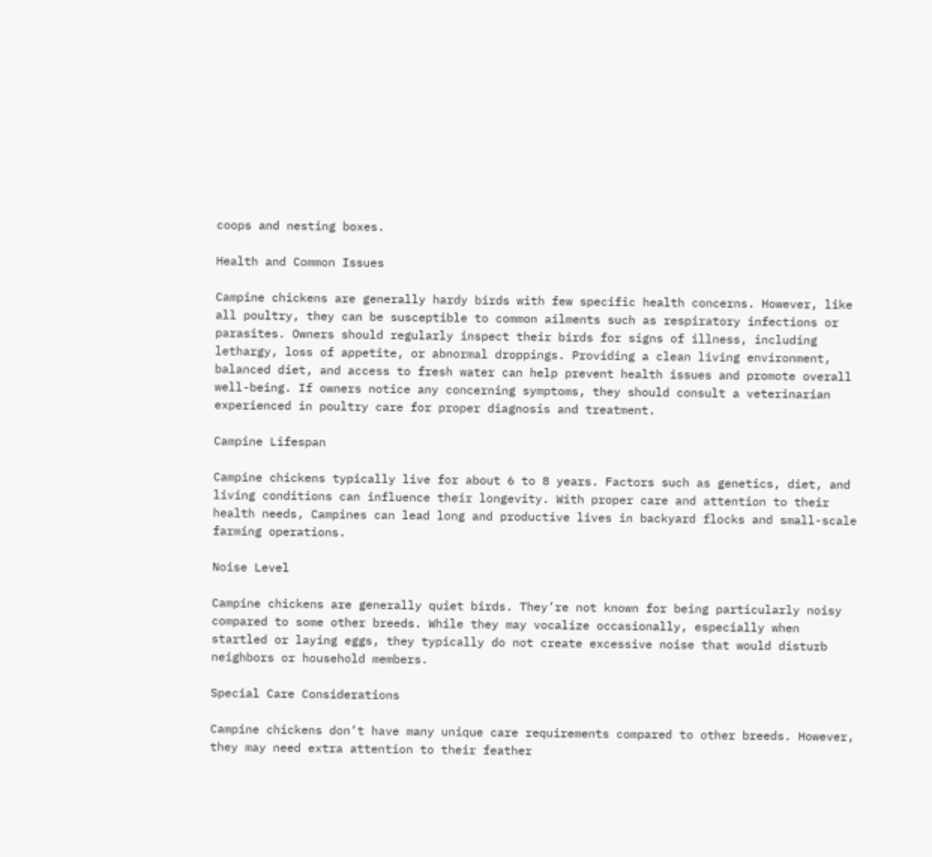coops and nesting boxes.

Health and Common Issues

Campine chickens are generally hardy birds with few specific health concerns. However, like all poultry, they can be susceptible to common ailments such as respiratory infections or parasites. Owners should regularly inspect their birds for signs of illness, including lethargy, loss of appetite, or abnormal droppings. Providing a clean living environment, balanced diet, and access to fresh water can help prevent health issues and promote overall well-being. If owners notice any concerning symptoms, they should consult a veterinarian experienced in poultry care for proper diagnosis and treatment.

Campine Lifespan

Campine chickens typically live for about 6 to 8 years. Factors such as genetics, diet, and living conditions can influence their longevity. With proper care and attention to their health needs, Campines can lead long and productive lives in backyard flocks and small-scale farming operations.

Noise Level

Campine chickens are generally quiet birds. They’re not known for being particularly noisy compared to some other breeds. While they may vocalize occasionally, especially when startled or laying eggs, they typically do not create excessive noise that would disturb neighbors or household members.

Special Care Considerations

Campine chickens don’t have many unique care requirements compared to other breeds. However, they may need extra attention to their feather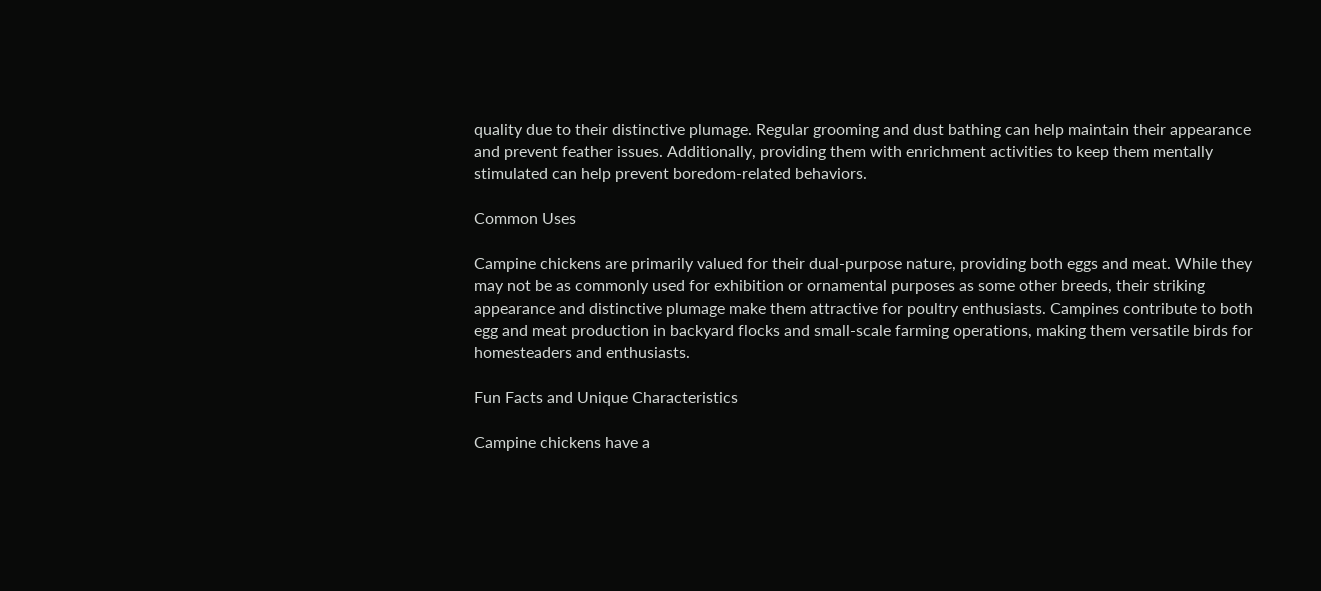quality due to their distinctive plumage. Regular grooming and dust bathing can help maintain their appearance and prevent feather issues. Additionally, providing them with enrichment activities to keep them mentally stimulated can help prevent boredom-related behaviors.

Common Uses

Campine chickens are primarily valued for their dual-purpose nature, providing both eggs and meat. While they may not be as commonly used for exhibition or ornamental purposes as some other breeds, their striking appearance and distinctive plumage make them attractive for poultry enthusiasts. Campines contribute to both egg and meat production in backyard flocks and small-scale farming operations, making them versatile birds for homesteaders and enthusiasts.

Fun Facts and Unique Characteristics

Campine chickens have a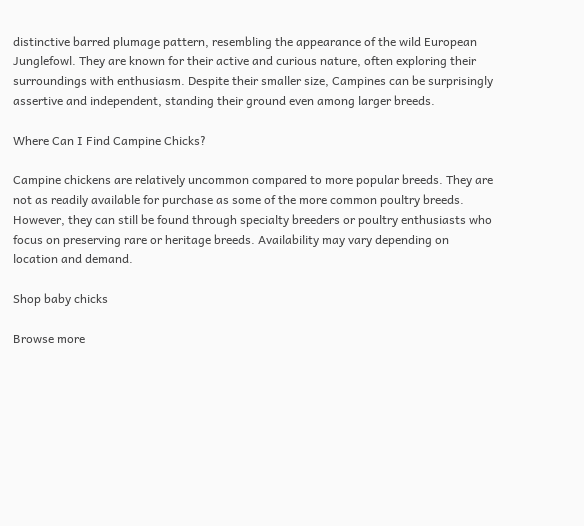distinctive barred plumage pattern, resembling the appearance of the wild European Junglefowl. They are known for their active and curious nature, often exploring their surroundings with enthusiasm. Despite their smaller size, Campines can be surprisingly assertive and independent, standing their ground even among larger breeds.

Where Can I Find Campine Chicks?

Campine chickens are relatively uncommon compared to more popular breeds. They are not as readily available for purchase as some of the more common poultry breeds. However, they can still be found through specialty breeders or poultry enthusiasts who focus on preserving rare or heritage breeds. Availability may vary depending on location and demand.

Shop baby chicks

Browse more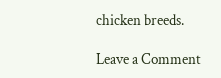chicken breeds.

Leave a Comment